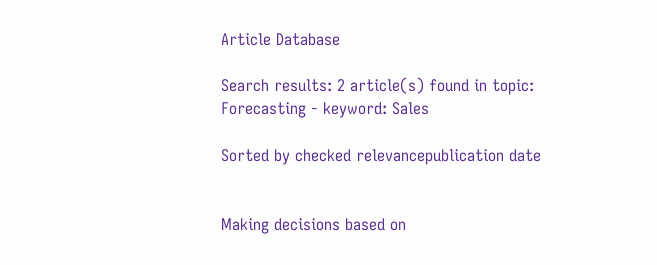Article Database

Search results: 2 article(s) found in topic: Forecasting - keyword: Sales

Sorted by checked relevancepublication date


Making decisions based on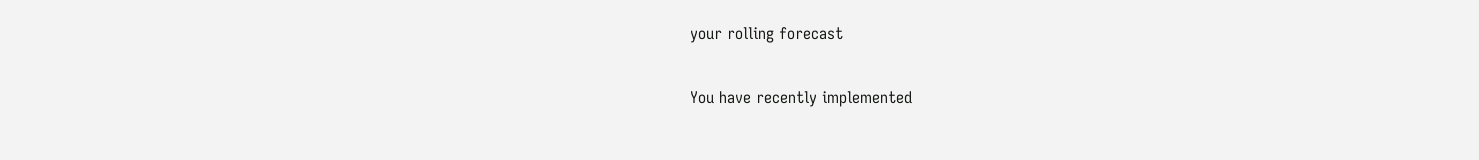your rolling forecast

You have recently implemented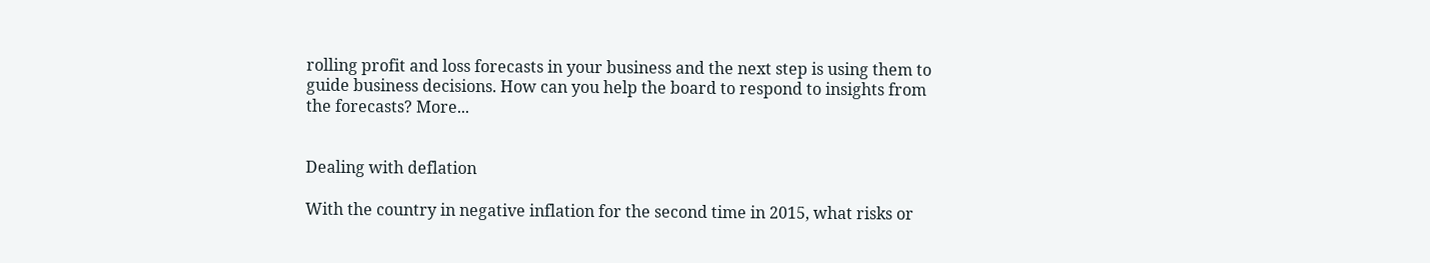rolling profit and loss forecasts in your business and the next step is using them to guide business decisions. How can you help the board to respond to insights from the forecasts? More...


Dealing with deflation

With the country in negative inflation for the second time in 2015, what risks or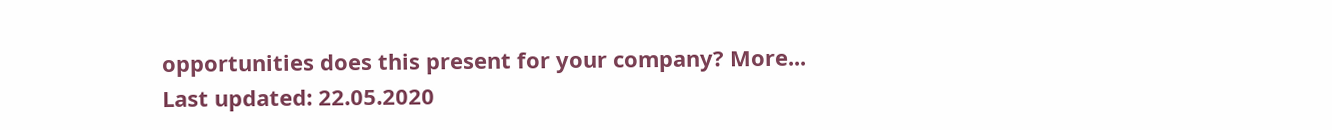opportunities does this present for your company? More...
Last updated: 22.05.2020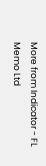More from Indicator - FL Memo Ltd